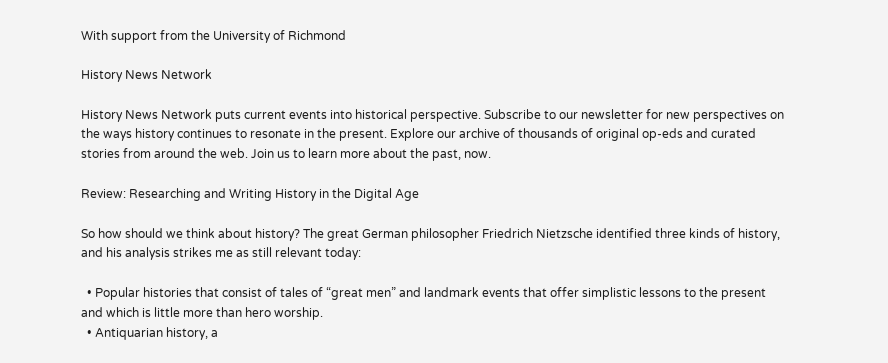With support from the University of Richmond

History News Network

History News Network puts current events into historical perspective. Subscribe to our newsletter for new perspectives on the ways history continues to resonate in the present. Explore our archive of thousands of original op-eds and curated stories from around the web. Join us to learn more about the past, now.

Review: Researching and Writing History in the Digital Age

So how should we think about history? The great German philosopher Friedrich Nietzsche identified three kinds of history, and his analysis strikes me as still relevant today:

  • Popular histories that consist of tales of “great men” and landmark events that offer simplistic lessons to the present and which is little more than hero worship.
  • Antiquarian history, a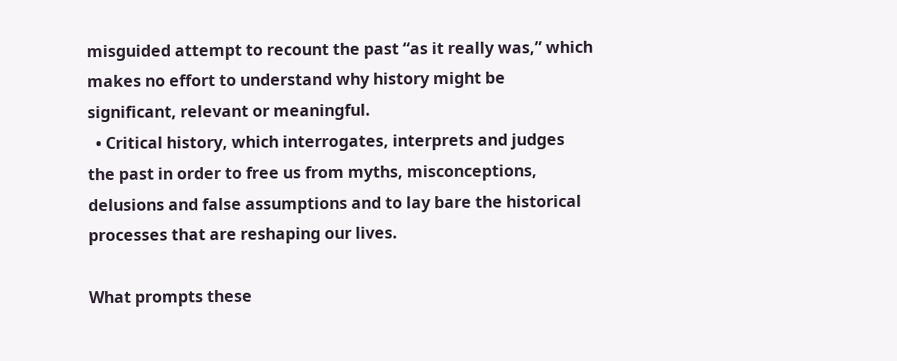misguided attempt to recount the past “as it really was,” which makes no effort to understand why history might be significant, relevant or meaningful.
  • Critical history, which interrogates, interprets and judges the past in order to free us from myths, misconceptions, delusions and false assumptions and to lay bare the historical processes that are reshaping our lives.

What prompts these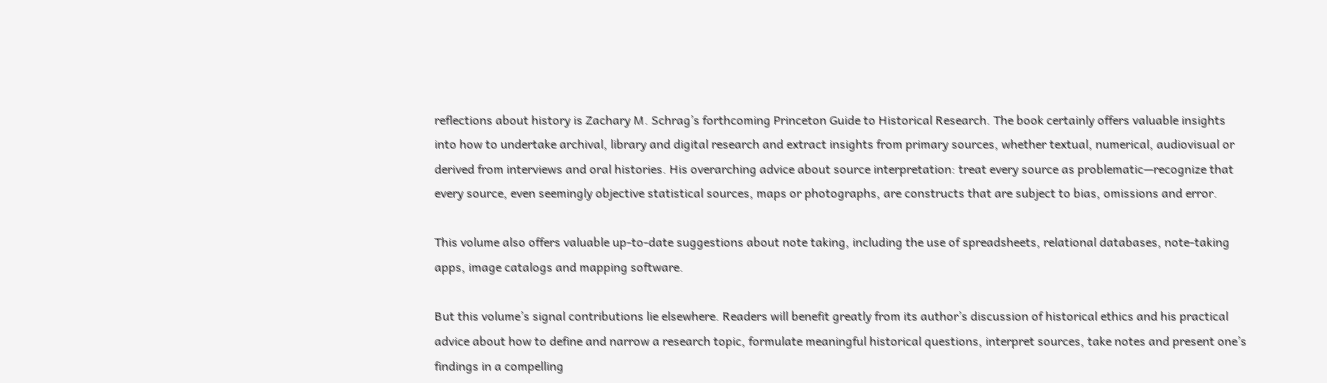reflections about history is Zachary M. Schrag’s forthcoming Princeton Guide to Historical Research. The book certainly offers valuable insights into how to undertake archival, library and digital research and extract insights from primary sources, whether textual, numerical, audiovisual or derived from interviews and oral histories. His overarching advice about source interpretation: treat every source as problematic—recognize that every source, even seemingly objective statistical sources, maps or photographs, are constructs that are subject to bias, omissions and error.

This volume also offers valuable up-to-date suggestions about note taking, including the use of spreadsheets, relational databases, note-taking apps, image catalogs and mapping software.

But this volume’s signal contributions lie elsewhere. Readers will benefit greatly from its author’s discussion of historical ethics and his practical advice about how to define and narrow a research topic, formulate meaningful historical questions, interpret sources, take notes and present one’s findings in a compelling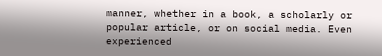manner, whether in a book, a scholarly or popular article, or on social media. Even experienced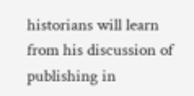historians will learn from his discussion of publishing in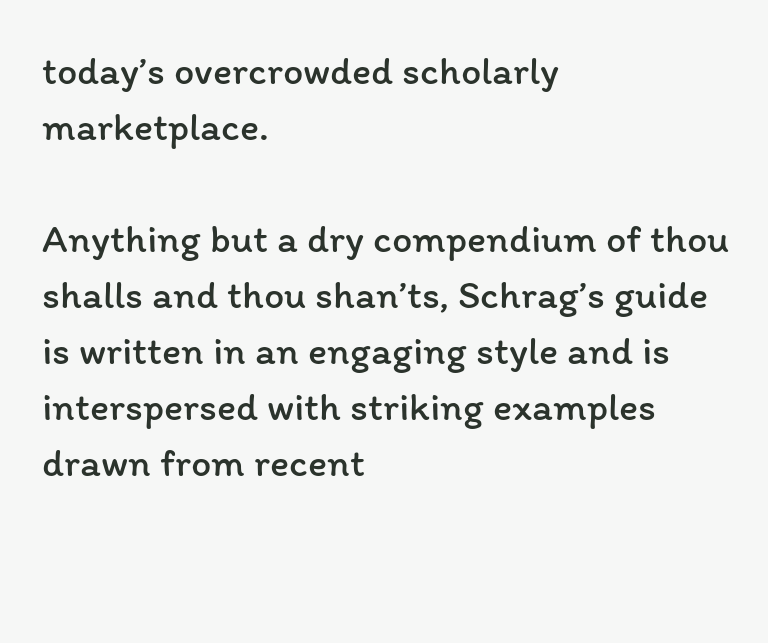today’s overcrowded scholarly marketplace.

Anything but a dry compendium of thou shalls and thou shan’ts, Schrag’s guide is written in an engaging style and is interspersed with striking examples drawn from recent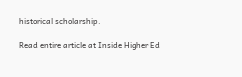historical scholarship.

Read entire article at Inside Higher Ed